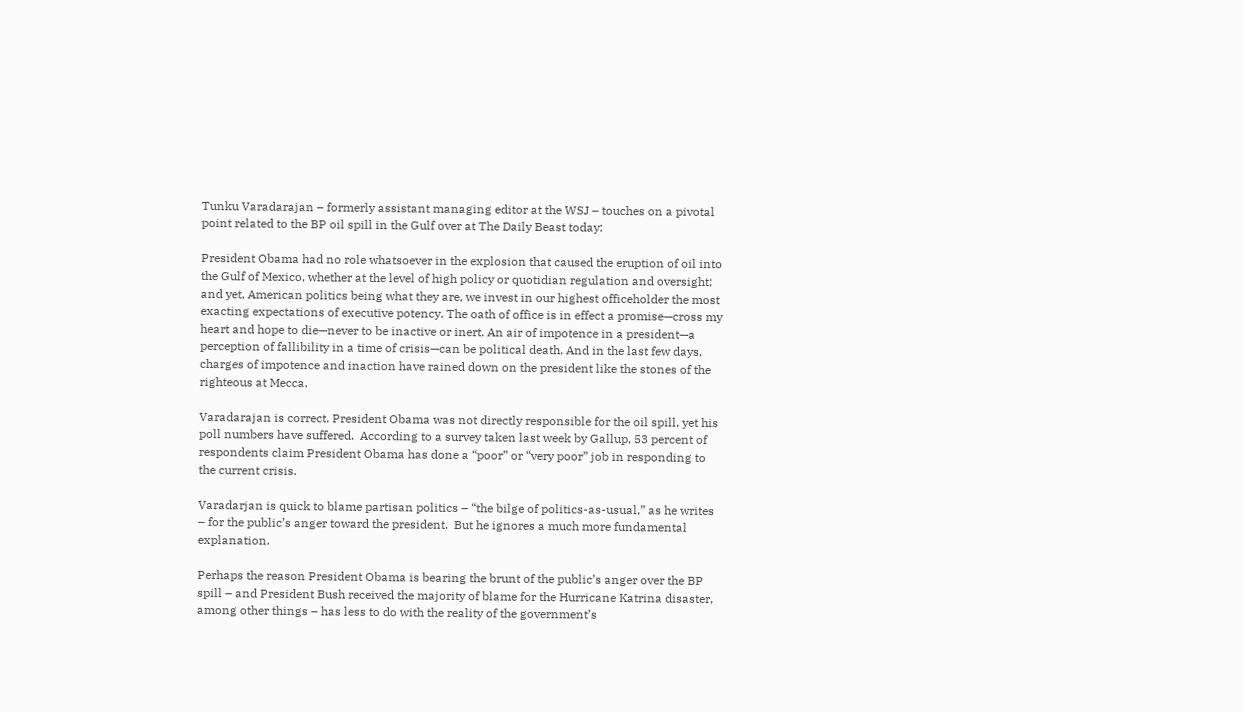Tunku Varadarajan – formerly assistant managing editor at the WSJ – touches on a pivotal point related to the BP oil spill in the Gulf over at The Daily Beast today:

President Obama had no role whatsoever in the explosion that caused the eruption of oil into the Gulf of Mexico, whether at the level of high policy or quotidian regulation and oversight; and yet, American politics being what they are, we invest in our highest officeholder the most exacting expectations of executive potency. The oath of office is in effect a promise—cross my heart and hope to die—never to be inactive or inert. An air of impotence in a president—a perception of fallibility in a time of crisis—can be political death. And in the last few days, charges of impotence and inaction have rained down on the president like the stones of the righteous at Mecca.

Varadarajan is correct. President Obama was not directly responsible for the oil spill, yet his poll numbers have suffered.  According to a survey taken last week by Gallup, 53 percent of respondents claim President Obama has done a “poor” or “very poor” job in responding to the current crisis.

Varadarjan is quick to blame partisan politics – “the bilge of politics-as-usual,” as he writes – for the public’s anger toward the president.  But he ignores a much more fundamental explanation.

Perhaps the reason President Obama is bearing the brunt of the public’s anger over the BP spill – and President Bush received the majority of blame for the Hurricane Katrina disaster, among other things – has less to do with the reality of the government’s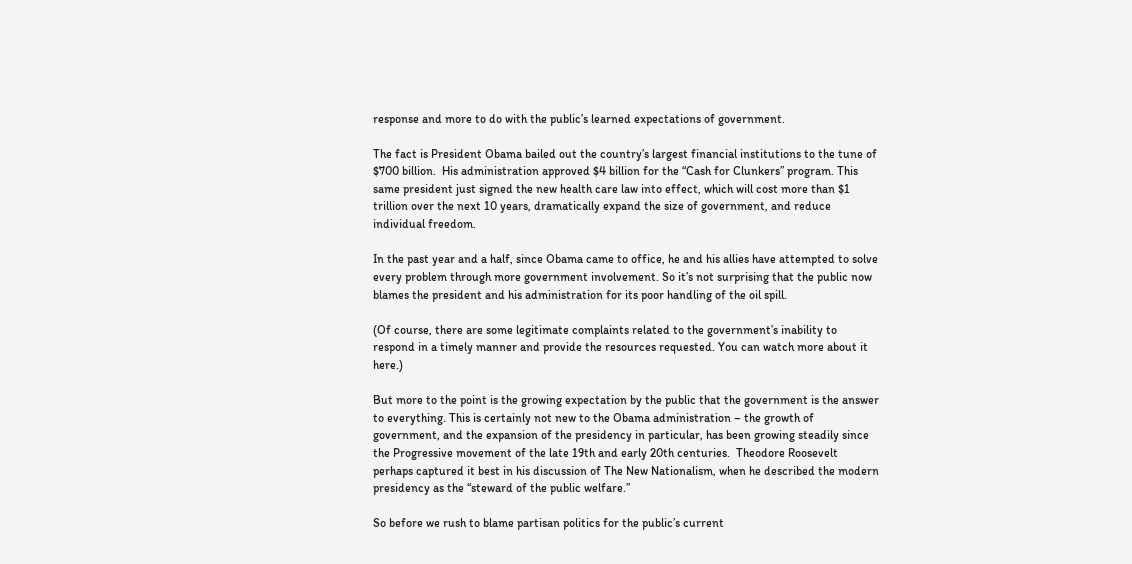response and more to do with the public’s learned expectations of government.

The fact is President Obama bailed out the country’s largest financial institutions to the tune of $700 billion.  His administration approved $4 billion for the “Cash for Clunkers” program. This same president just signed the new health care law into effect, which will cost more than $1 trillion over the next 10 years, dramatically expand the size of government, and reduce individual freedom.

In the past year and a half, since Obama came to office, he and his allies have attempted to solve every problem through more government involvement. So it’s not surprising that the public now blames the president and his administration for its poor handling of the oil spill.

(Of course, there are some legitimate complaints related to the government’s inability to respond in a timely manner and provide the resources requested. You can watch more about it here.)

But more to the point is the growing expectation by the public that the government is the answer to everything. This is certainly not new to the Obama administration – the growth of government, and the expansion of the presidency in particular, has been growing steadily since the Progressive movement of the late 19th and early 20th centuries.  Theodore Roosevelt perhaps captured it best in his discussion of The New Nationalism, when he described the modern presidency as the “steward of the public welfare.”

So before we rush to blame partisan politics for the public’s current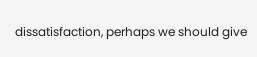dissatisfaction, perhaps we should give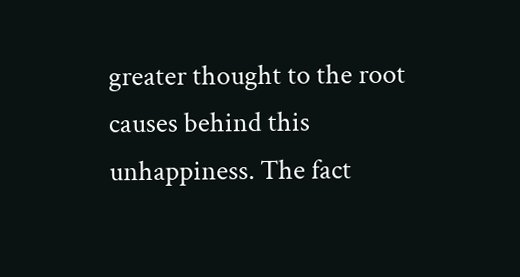greater thought to the root causes behind this unhappiness. The fact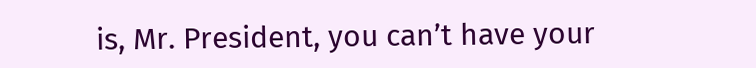is, Mr. President, you can’t have your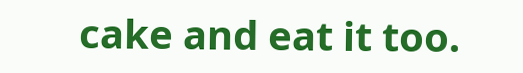cake and eat it too.